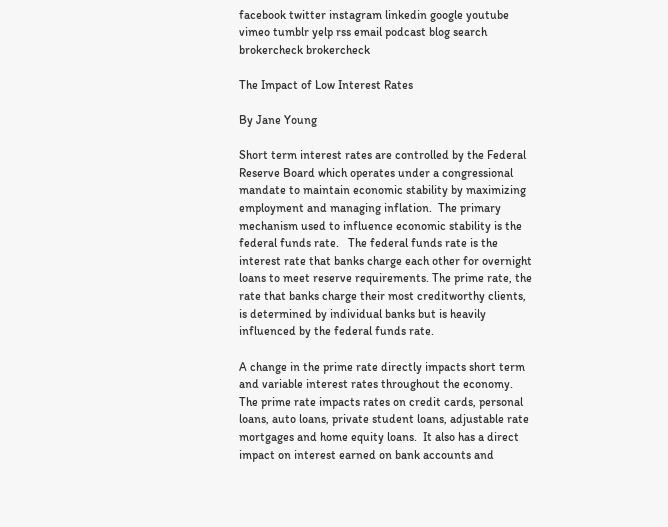facebook twitter instagram linkedin google youtube vimeo tumblr yelp rss email podcast blog search brokercheck brokercheck

The Impact of Low Interest Rates

By Jane Young

Short term interest rates are controlled by the Federal Reserve Board which operates under a congressional mandate to maintain economic stability by maximizing employment and managing inflation.  The primary mechanism used to influence economic stability is the federal funds rate.   The federal funds rate is the interest rate that banks charge each other for overnight loans to meet reserve requirements. The prime rate, the rate that banks charge their most creditworthy clients, is determined by individual banks but is heavily influenced by the federal funds rate.

A change in the prime rate directly impacts short term and variable interest rates throughout the economy.   The prime rate impacts rates on credit cards, personal loans, auto loans, private student loans, adjustable rate mortgages and home equity loans.  It also has a direct impact on interest earned on bank accounts and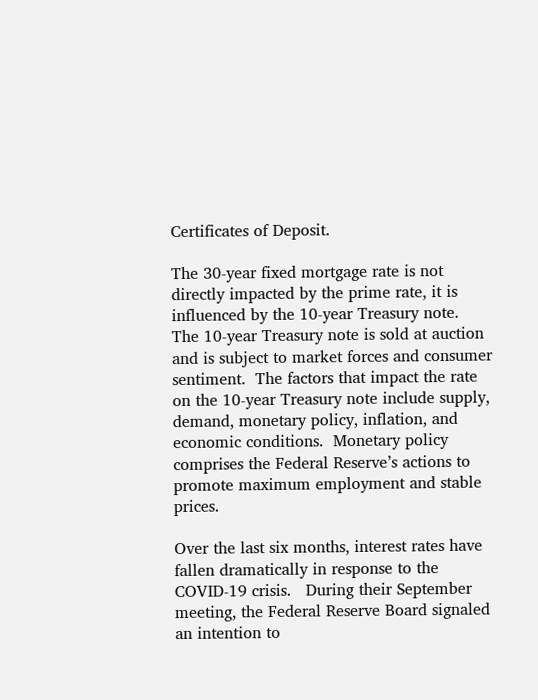Certificates of Deposit.

The 30-year fixed mortgage rate is not directly impacted by the prime rate, it is influenced by the 10-year Treasury note.  The 10-year Treasury note is sold at auction and is subject to market forces and consumer sentiment.  The factors that impact the rate on the 10-year Treasury note include supply, demand, monetary policy, inflation, and economic conditions.  Monetary policy comprises the Federal Reserve’s actions to promote maximum employment and stable prices.

Over the last six months, interest rates have fallen dramatically in response to the COVID-19 crisis.   During their September meeting, the Federal Reserve Board signaled an intention to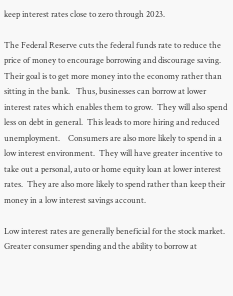keep interest rates close to zero through 2023.

The Federal Reserve cuts the federal funds rate to reduce the price of money to encourage borrowing and discourage saving.  Their goal is to get more money into the economy rather than sitting in the bank.   Thus, businesses can borrow at lower interest rates which enables them to grow.  They will also spend less on debt in general.  This leads to more hiring and reduced unemployment.    Consumers are also more likely to spend in a low interest environment.  They will have greater incentive to take out a personal, auto or home equity loan at lower interest rates.  They are also more likely to spend rather than keep their money in a low interest savings account.

Low interest rates are generally beneficial for the stock market.   Greater consumer spending and the ability to borrow at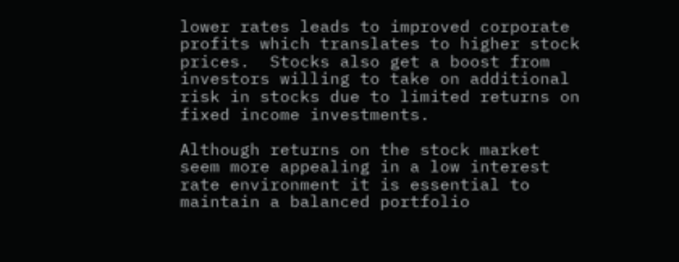lower rates leads to improved corporate profits which translates to higher stock prices.  Stocks also get a boost from investors willing to take on additional risk in stocks due to limited returns on fixed income investments.

Although returns on the stock market seem more appealing in a low interest rate environment it is essential to maintain a balanced portfolio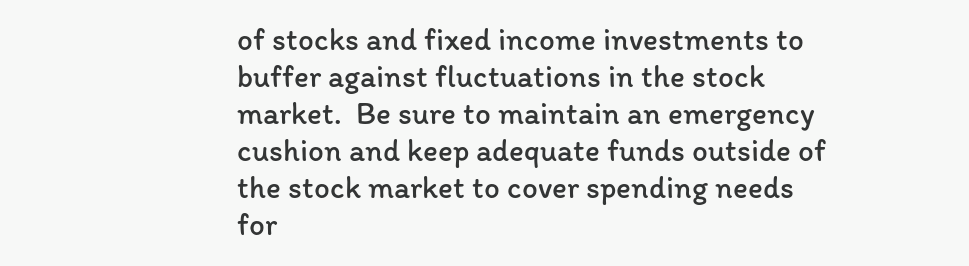of stocks and fixed income investments to buffer against fluctuations in the stock market.  Be sure to maintain an emergency cushion and keep adequate funds outside of the stock market to cover spending needs for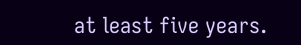at least five years.